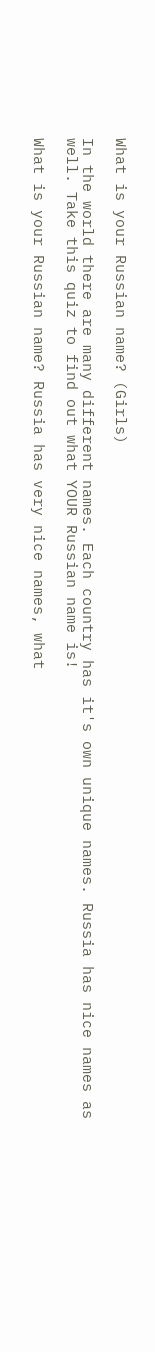What is your Russian name? (Girls)

In the world there are many different names. Each country has it's own unique names. Russia has nice names as well. Take this quiz to find out what YOUR Russian name is!

What is your Russian name? Russia has very nice names, what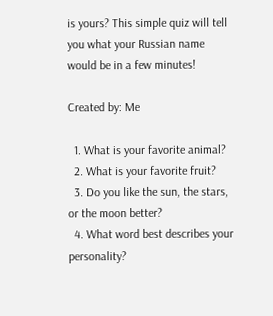is yours? This simple quiz will tell you what your Russian name would be in a few minutes!

Created by: Me

  1. What is your favorite animal?
  2. What is your favorite fruit?
  3. Do you like the sun, the stars, or the moon better?
  4. What word best describes your personality?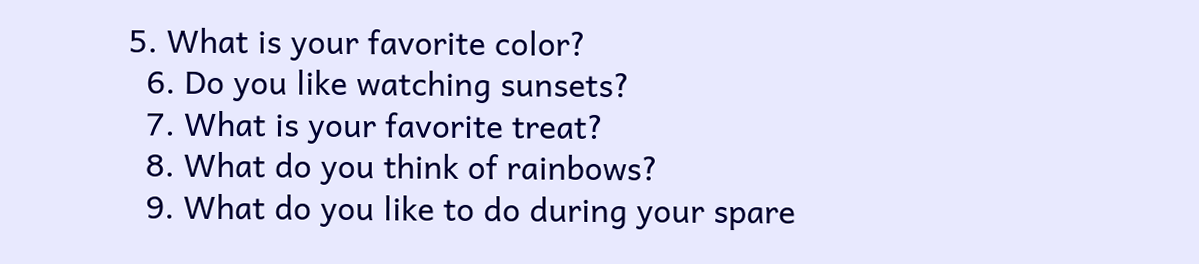5. What is your favorite color?
  6. Do you like watching sunsets?
  7. What is your favorite treat?
  8. What do you think of rainbows?
  9. What do you like to do during your spare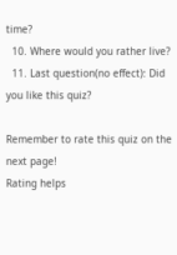time?
  10. Where would you rather live?
  11. Last question(no effect): Did you like this quiz?

Remember to rate this quiz on the next page!
Rating helps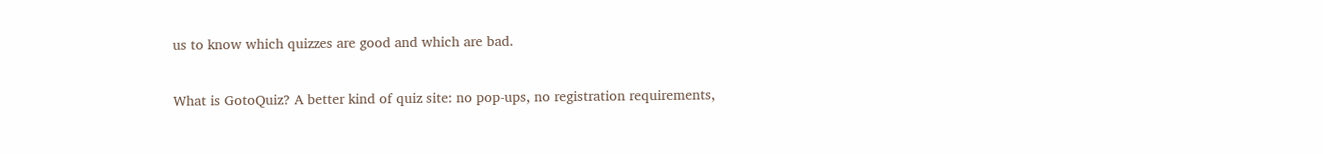us to know which quizzes are good and which are bad.

What is GotoQuiz? A better kind of quiz site: no pop-ups, no registration requirements,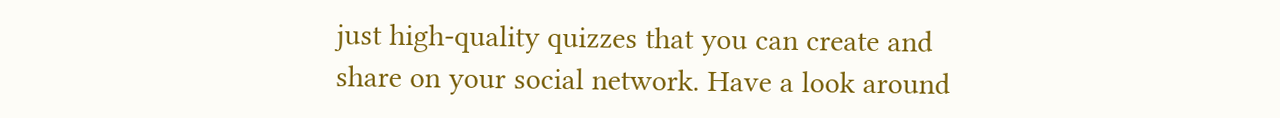just high-quality quizzes that you can create and share on your social network. Have a look around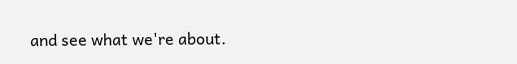and see what we're about.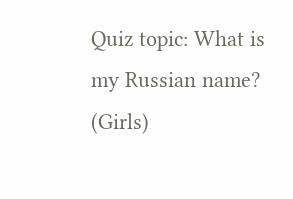Quiz topic: What is my Russian name? (Girls)